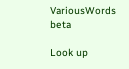VariousWords beta

Look up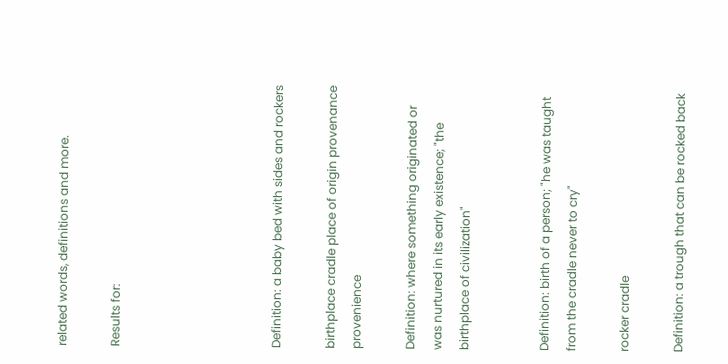related words, definitions and more.

Results for:





Definition: a baby bed with sides and rockers

birthplace cradle place of origin provenance provenience

Definition: where something originated or was nurtured in its early existence; "the birthplace of civilization"


Definition: birth of a person; "he was taught from the cradle never to cry"

rocker cradle

Definition: a trough that can be rocked back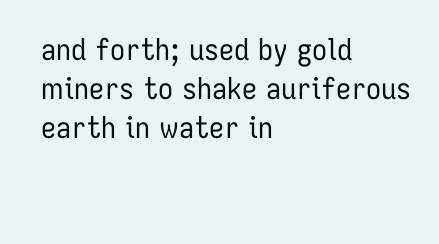and forth; used by gold miners to shake auriferous earth in water in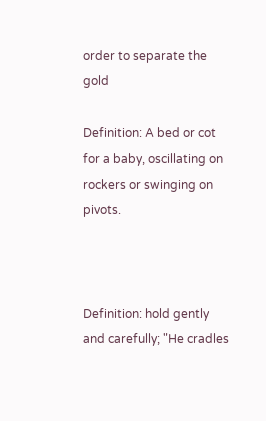order to separate the gold

Definition: A bed or cot for a baby, oscillating on rockers or swinging on pivots.



Definition: hold gently and carefully; "He cradles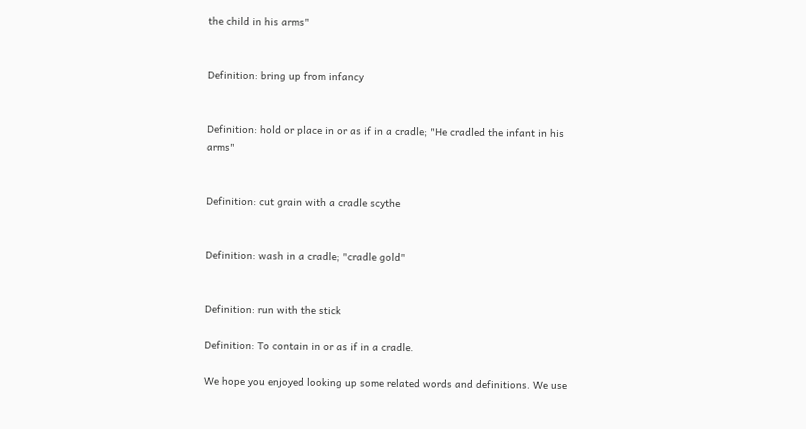the child in his arms"


Definition: bring up from infancy


Definition: hold or place in or as if in a cradle; "He cradled the infant in his arms"


Definition: cut grain with a cradle scythe


Definition: wash in a cradle; "cradle gold"


Definition: run with the stick

Definition: To contain in or as if in a cradle.

We hope you enjoyed looking up some related words and definitions. We use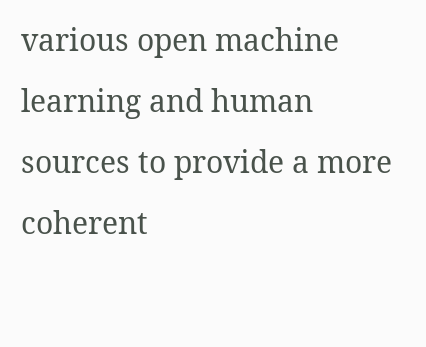various open machine learning and human sources to provide a more coherent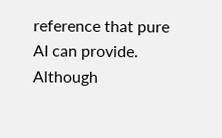reference that pure AI can provide. Although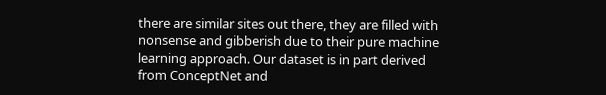there are similar sites out there, they are filled with nonsense and gibberish due to their pure machine learning approach. Our dataset is in part derived from ConceptNet and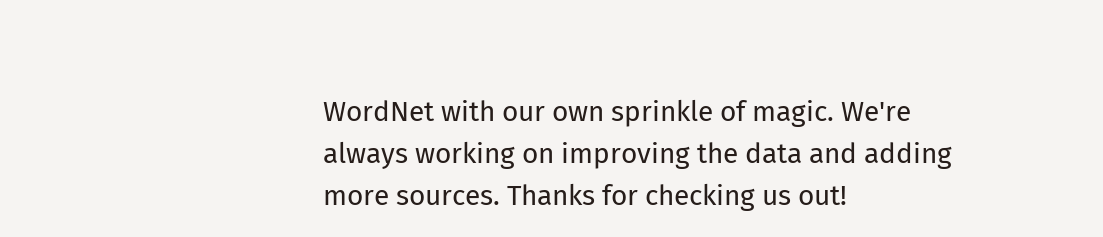WordNet with our own sprinkle of magic. We're always working on improving the data and adding more sources. Thanks for checking us out!